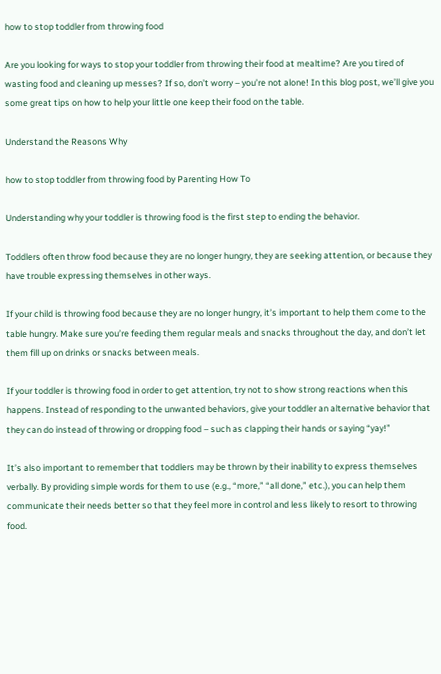how to stop toddler from throwing food

Are you looking for ways to stop your toddler from throwing their food at mealtime? Are you tired of wasting food and cleaning up messes? If so, don’t worry – you’re not alone! In this blog post, we’ll give you some great tips on how to help your little one keep their food on the table.

Understand the Reasons Why

how to stop toddler from throwing food by Parenting How To

Understanding why your toddler is throwing food is the first step to ending the behavior.

Toddlers often throw food because they are no longer hungry, they are seeking attention, or because they have trouble expressing themselves in other ways.

If your child is throwing food because they are no longer hungry, it’s important to help them come to the table hungry. Make sure you’re feeding them regular meals and snacks throughout the day, and don’t let them fill up on drinks or snacks between meals.

If your toddler is throwing food in order to get attention, try not to show strong reactions when this happens. Instead of responding to the unwanted behaviors, give your toddler an alternative behavior that they can do instead of throwing or dropping food – such as clapping their hands or saying “yay!”

It’s also important to remember that toddlers may be thrown by their inability to express themselves verbally. By providing simple words for them to use (e.g., “more,” “all done,” etc.), you can help them communicate their needs better so that they feel more in control and less likely to resort to throwing food.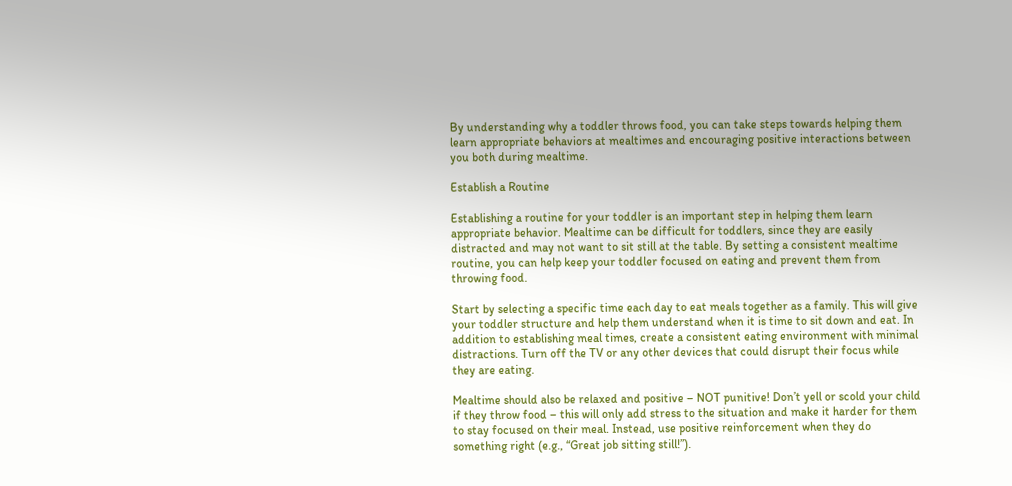By understanding why a toddler throws food, you can take steps towards helping them learn appropriate behaviors at mealtimes and encouraging positive interactions between you both during mealtime.

Establish a Routine

Establishing a routine for your toddler is an important step in helping them learn appropriate behavior. Mealtime can be difficult for toddlers, since they are easily distracted and may not want to sit still at the table. By setting a consistent mealtime routine, you can help keep your toddler focused on eating and prevent them from throwing food.

Start by selecting a specific time each day to eat meals together as a family. This will give your toddler structure and help them understand when it is time to sit down and eat. In addition to establishing meal times, create a consistent eating environment with minimal distractions. Turn off the TV or any other devices that could disrupt their focus while they are eating.

Mealtime should also be relaxed and positive – NOT punitive! Don’t yell or scold your child if they throw food – this will only add stress to the situation and make it harder for them to stay focused on their meal. Instead, use positive reinforcement when they do something right (e.g., “Great job sitting still!”).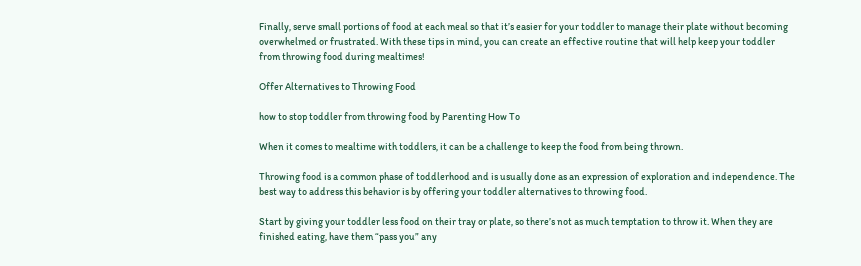Finally, serve small portions of food at each meal so that it’s easier for your toddler to manage their plate without becoming overwhelmed or frustrated. With these tips in mind, you can create an effective routine that will help keep your toddler from throwing food during mealtimes!

Offer Alternatives to Throwing Food

how to stop toddler from throwing food by Parenting How To

When it comes to mealtime with toddlers, it can be a challenge to keep the food from being thrown.

Throwing food is a common phase of toddlerhood and is usually done as an expression of exploration and independence. The best way to address this behavior is by offering your toddler alternatives to throwing food.

Start by giving your toddler less food on their tray or plate, so there’s not as much temptation to throw it. When they are finished eating, have them “pass you” any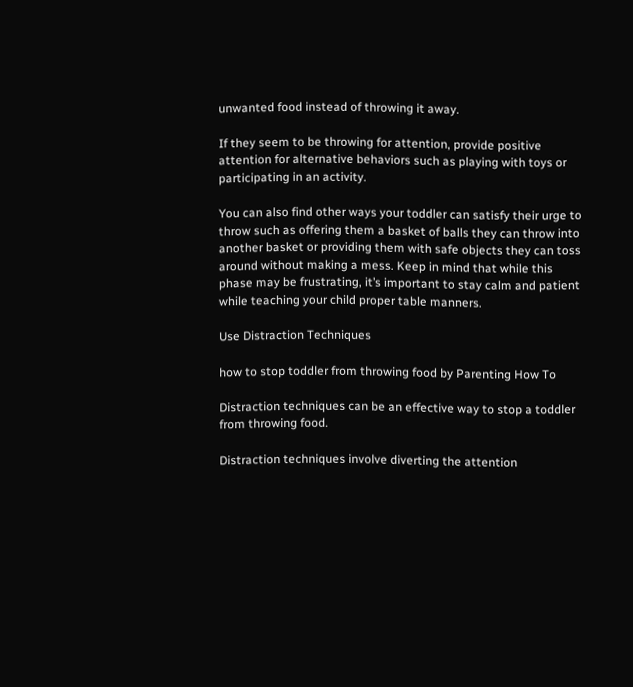unwanted food instead of throwing it away.

If they seem to be throwing for attention, provide positive attention for alternative behaviors such as playing with toys or participating in an activity.

You can also find other ways your toddler can satisfy their urge to throw such as offering them a basket of balls they can throw into another basket or providing them with safe objects they can toss around without making a mess. Keep in mind that while this phase may be frustrating, it’s important to stay calm and patient while teaching your child proper table manners.

Use Distraction Techniques

how to stop toddler from throwing food by Parenting How To

Distraction techniques can be an effective way to stop a toddler from throwing food.

Distraction techniques involve diverting the attention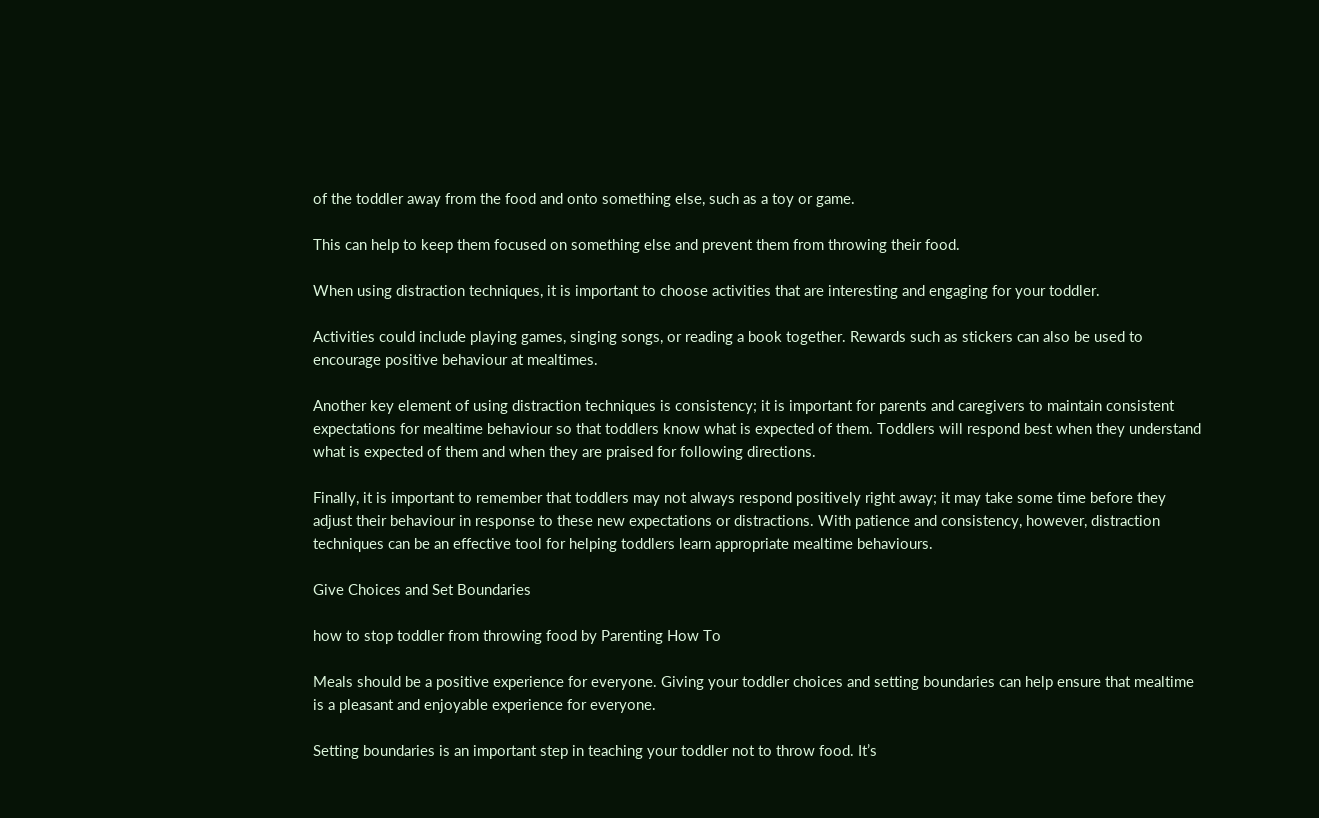of the toddler away from the food and onto something else, such as a toy or game.

This can help to keep them focused on something else and prevent them from throwing their food.

When using distraction techniques, it is important to choose activities that are interesting and engaging for your toddler.

Activities could include playing games, singing songs, or reading a book together. Rewards such as stickers can also be used to encourage positive behaviour at mealtimes.

Another key element of using distraction techniques is consistency; it is important for parents and caregivers to maintain consistent expectations for mealtime behaviour so that toddlers know what is expected of them. Toddlers will respond best when they understand what is expected of them and when they are praised for following directions.

Finally, it is important to remember that toddlers may not always respond positively right away; it may take some time before they adjust their behaviour in response to these new expectations or distractions. With patience and consistency, however, distraction techniques can be an effective tool for helping toddlers learn appropriate mealtime behaviours.

Give Choices and Set Boundaries

how to stop toddler from throwing food by Parenting How To

Meals should be a positive experience for everyone. Giving your toddler choices and setting boundaries can help ensure that mealtime is a pleasant and enjoyable experience for everyone.

Setting boundaries is an important step in teaching your toddler not to throw food. It’s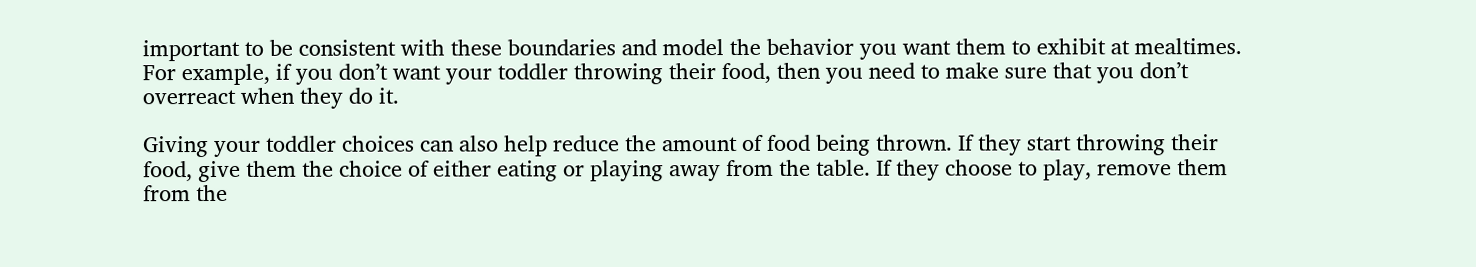important to be consistent with these boundaries and model the behavior you want them to exhibit at mealtimes. For example, if you don’t want your toddler throwing their food, then you need to make sure that you don’t overreact when they do it.

Giving your toddler choices can also help reduce the amount of food being thrown. If they start throwing their food, give them the choice of either eating or playing away from the table. If they choose to play, remove them from the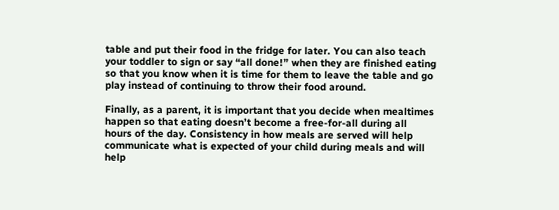table and put their food in the fridge for later. You can also teach your toddler to sign or say “all done!” when they are finished eating so that you know when it is time for them to leave the table and go play instead of continuing to throw their food around.

Finally, as a parent, it is important that you decide when mealtimes happen so that eating doesn’t become a free-for-all during all hours of the day. Consistency in how meals are served will help communicate what is expected of your child during meals and will help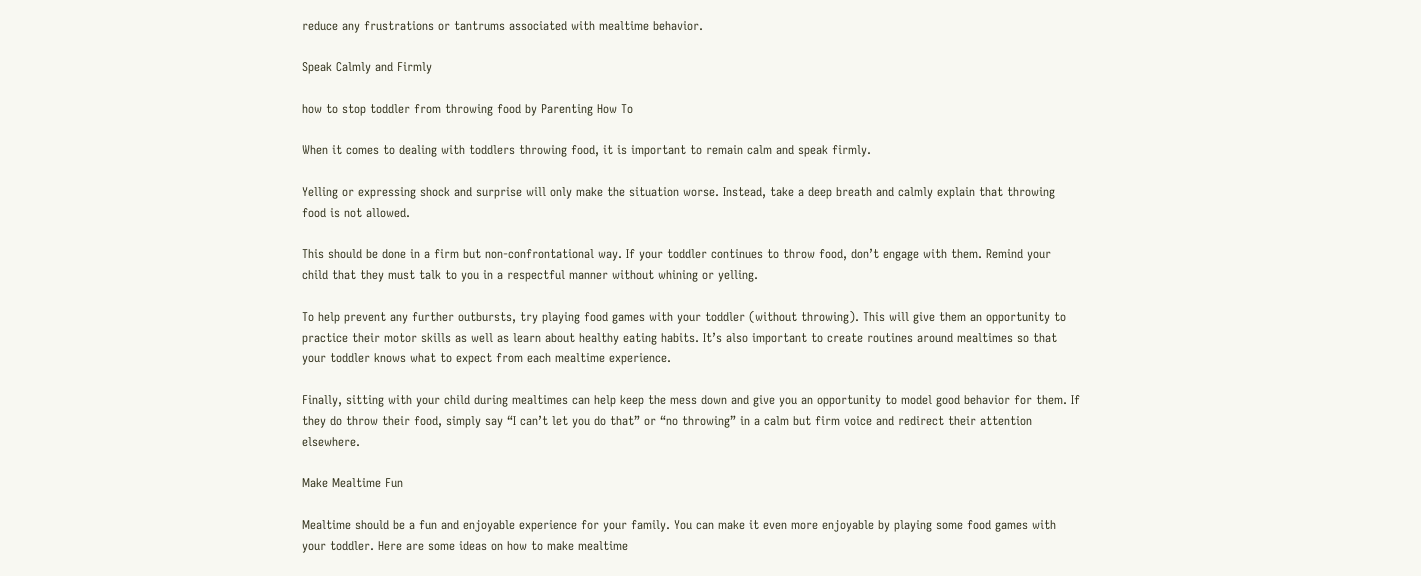reduce any frustrations or tantrums associated with mealtime behavior.

Speak Calmly and Firmly

how to stop toddler from throwing food by Parenting How To

When it comes to dealing with toddlers throwing food, it is important to remain calm and speak firmly.

Yelling or expressing shock and surprise will only make the situation worse. Instead, take a deep breath and calmly explain that throwing food is not allowed.

This should be done in a firm but non-confrontational way. If your toddler continues to throw food, don’t engage with them. Remind your child that they must talk to you in a respectful manner without whining or yelling.

To help prevent any further outbursts, try playing food games with your toddler (without throwing). This will give them an opportunity to practice their motor skills as well as learn about healthy eating habits. It’s also important to create routines around mealtimes so that your toddler knows what to expect from each mealtime experience.

Finally, sitting with your child during mealtimes can help keep the mess down and give you an opportunity to model good behavior for them. If they do throw their food, simply say “I can’t let you do that” or “no throwing” in a calm but firm voice and redirect their attention elsewhere.

Make Mealtime Fun

Mealtime should be a fun and enjoyable experience for your family. You can make it even more enjoyable by playing some food games with your toddler. Here are some ideas on how to make mealtime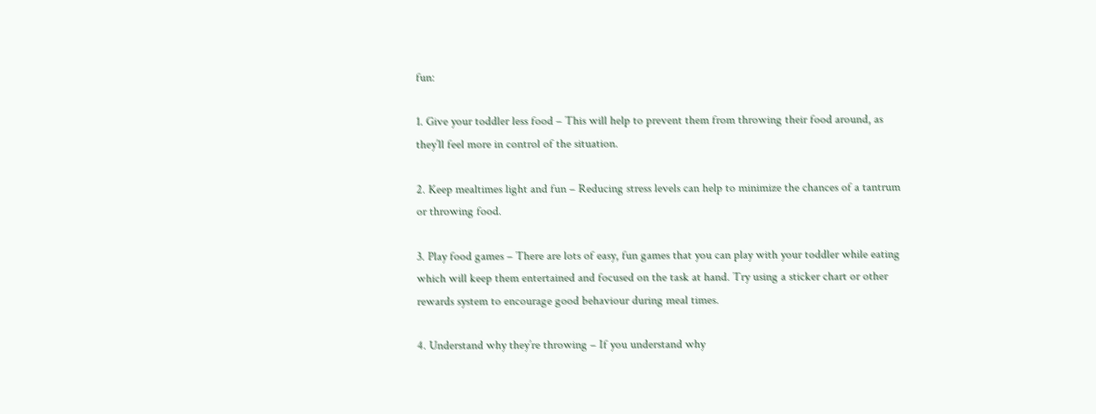fun:

1. Give your toddler less food – This will help to prevent them from throwing their food around, as they’ll feel more in control of the situation.

2. Keep mealtimes light and fun – Reducing stress levels can help to minimize the chances of a tantrum or throwing food.

3. Play food games – There are lots of easy, fun games that you can play with your toddler while eating which will keep them entertained and focused on the task at hand. Try using a sticker chart or other rewards system to encourage good behaviour during meal times.

4. Understand why they’re throwing – If you understand why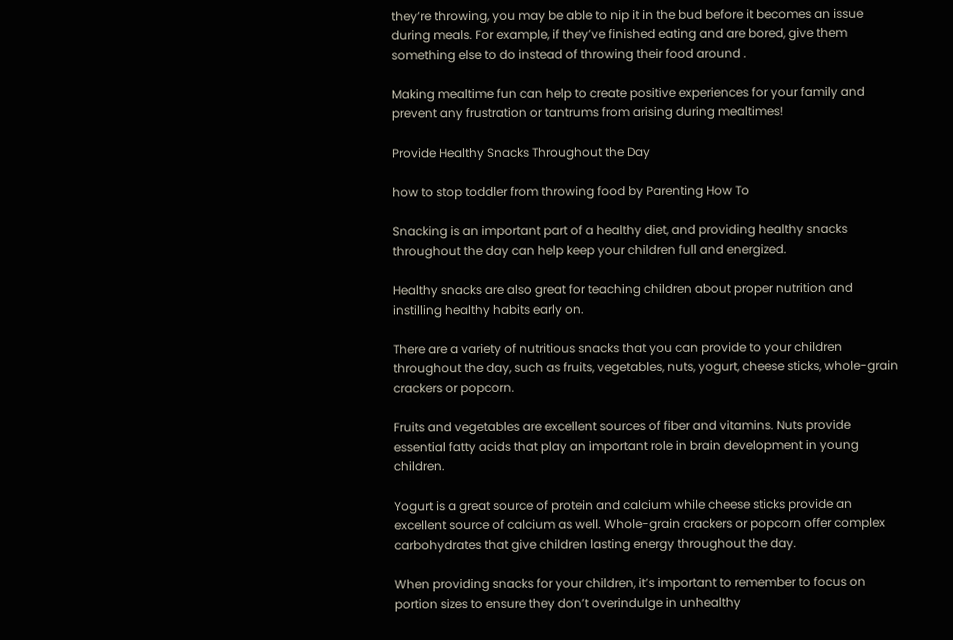they’re throwing, you may be able to nip it in the bud before it becomes an issue during meals. For example, if they’ve finished eating and are bored, give them something else to do instead of throwing their food around .

Making mealtime fun can help to create positive experiences for your family and prevent any frustration or tantrums from arising during mealtimes!

Provide Healthy Snacks Throughout the Day

how to stop toddler from throwing food by Parenting How To

Snacking is an important part of a healthy diet, and providing healthy snacks throughout the day can help keep your children full and energized.

Healthy snacks are also great for teaching children about proper nutrition and instilling healthy habits early on.

There are a variety of nutritious snacks that you can provide to your children throughout the day, such as fruits, vegetables, nuts, yogurt, cheese sticks, whole-grain crackers or popcorn.

Fruits and vegetables are excellent sources of fiber and vitamins. Nuts provide essential fatty acids that play an important role in brain development in young children.

Yogurt is a great source of protein and calcium while cheese sticks provide an excellent source of calcium as well. Whole-grain crackers or popcorn offer complex carbohydrates that give children lasting energy throughout the day.

When providing snacks for your children, it’s important to remember to focus on portion sizes to ensure they don’t overindulge in unhealthy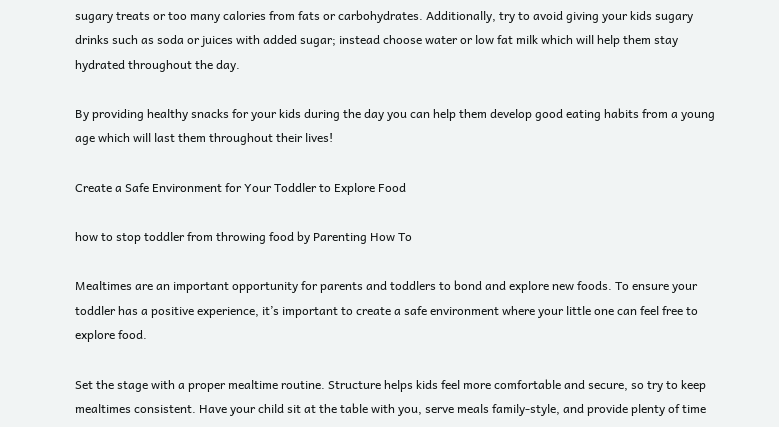sugary treats or too many calories from fats or carbohydrates. Additionally, try to avoid giving your kids sugary drinks such as soda or juices with added sugar; instead choose water or low fat milk which will help them stay hydrated throughout the day.

By providing healthy snacks for your kids during the day you can help them develop good eating habits from a young age which will last them throughout their lives!

Create a Safe Environment for Your Toddler to Explore Food

how to stop toddler from throwing food by Parenting How To

Mealtimes are an important opportunity for parents and toddlers to bond and explore new foods. To ensure your toddler has a positive experience, it’s important to create a safe environment where your little one can feel free to explore food.

Set the stage with a proper mealtime routine. Structure helps kids feel more comfortable and secure, so try to keep mealtimes consistent. Have your child sit at the table with you, serve meals family-style, and provide plenty of time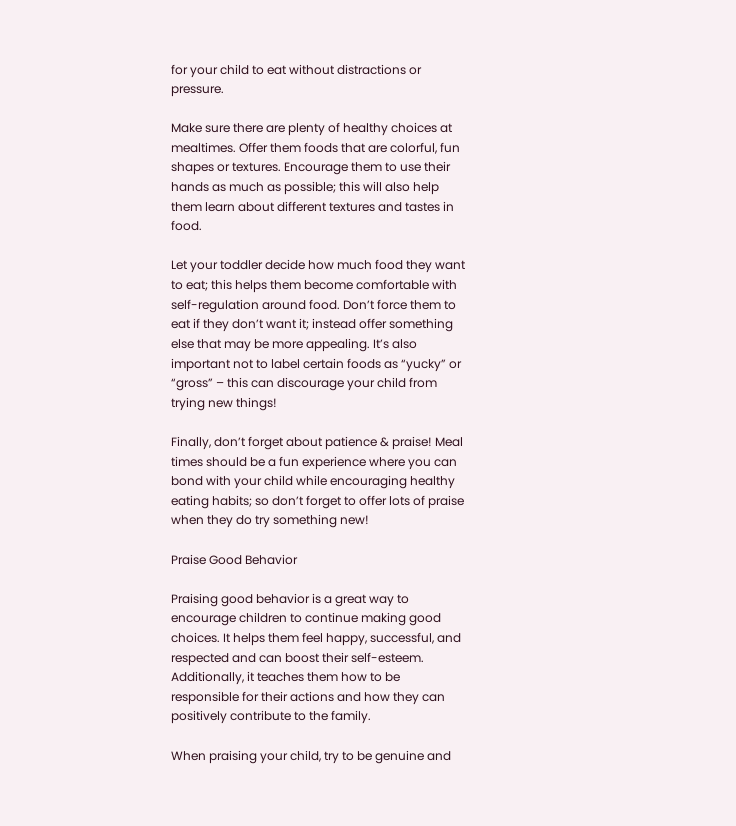for your child to eat without distractions or pressure.

Make sure there are plenty of healthy choices at mealtimes. Offer them foods that are colorful, fun shapes or textures. Encourage them to use their hands as much as possible; this will also help them learn about different textures and tastes in food.

Let your toddler decide how much food they want to eat; this helps them become comfortable with self-regulation around food. Don’t force them to eat if they don’t want it; instead offer something else that may be more appealing. It’s also important not to label certain foods as “yucky” or “gross” – this can discourage your child from trying new things!

Finally, don’t forget about patience & praise! Meal times should be a fun experience where you can bond with your child while encouraging healthy eating habits; so don’t forget to offer lots of praise when they do try something new!

Praise Good Behavior

Praising good behavior is a great way to encourage children to continue making good choices. It helps them feel happy, successful, and respected and can boost their self-esteem. Additionally, it teaches them how to be responsible for their actions and how they can positively contribute to the family.

When praising your child, try to be genuine and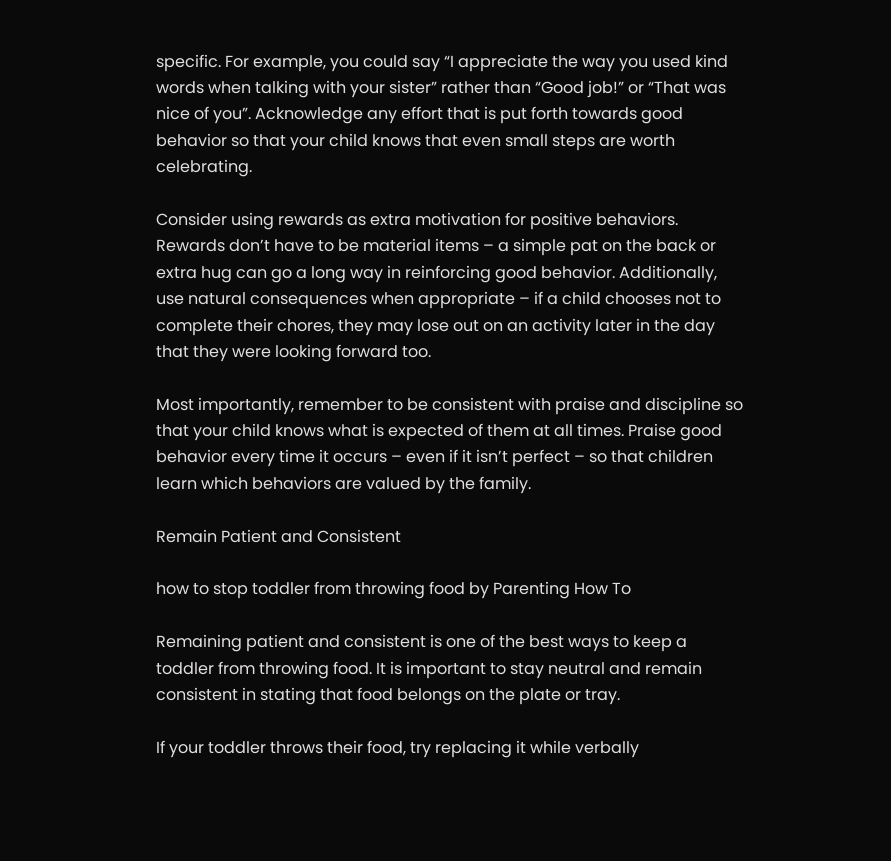specific. For example, you could say “I appreciate the way you used kind words when talking with your sister” rather than “Good job!” or “That was nice of you”. Acknowledge any effort that is put forth towards good behavior so that your child knows that even small steps are worth celebrating.

Consider using rewards as extra motivation for positive behaviors. Rewards don’t have to be material items – a simple pat on the back or extra hug can go a long way in reinforcing good behavior. Additionally, use natural consequences when appropriate – if a child chooses not to complete their chores, they may lose out on an activity later in the day that they were looking forward too.

Most importantly, remember to be consistent with praise and discipline so that your child knows what is expected of them at all times. Praise good behavior every time it occurs – even if it isn’t perfect – so that children learn which behaviors are valued by the family.

Remain Patient and Consistent

how to stop toddler from throwing food by Parenting How To

Remaining patient and consistent is one of the best ways to keep a toddler from throwing food. It is important to stay neutral and remain consistent in stating that food belongs on the plate or tray.

If your toddler throws their food, try replacing it while verbally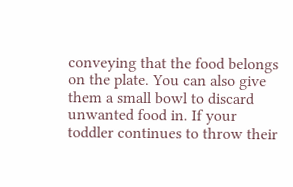conveying that the food belongs on the plate. You can also give them a small bowl to discard unwanted food in. If your toddler continues to throw their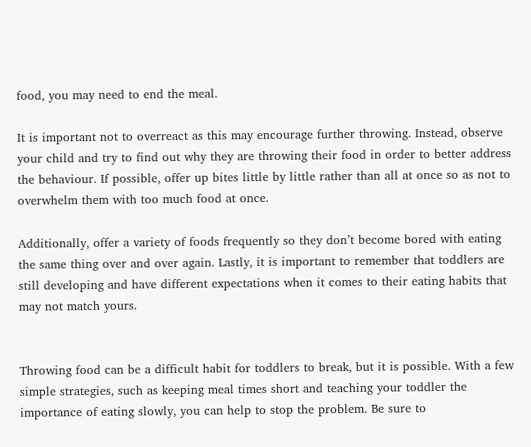food, you may need to end the meal.

It is important not to overreact as this may encourage further throwing. Instead, observe your child and try to find out why they are throwing their food in order to better address the behaviour. If possible, offer up bites little by little rather than all at once so as not to overwhelm them with too much food at once.

Additionally, offer a variety of foods frequently so they don’t become bored with eating the same thing over and over again. Lastly, it is important to remember that toddlers are still developing and have different expectations when it comes to their eating habits that may not match yours.


Throwing food can be a difficult habit for toddlers to break, but it is possible. With a few simple strategies, such as keeping meal times short and teaching your toddler the importance of eating slowly, you can help to stop the problem. Be sure to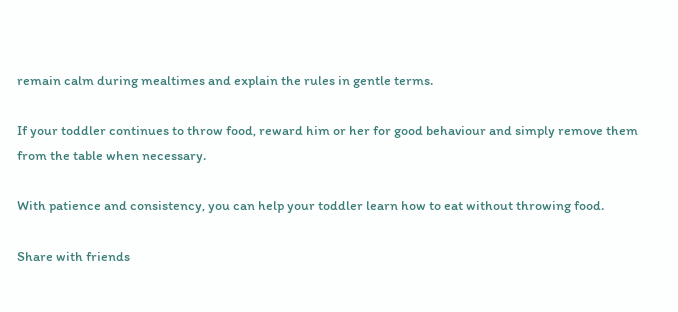remain calm during mealtimes and explain the rules in gentle terms.

If your toddler continues to throw food, reward him or her for good behaviour and simply remove them from the table when necessary.

With patience and consistency, you can help your toddler learn how to eat without throwing food.

Share with friends